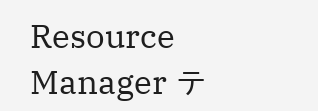Resource Manager テ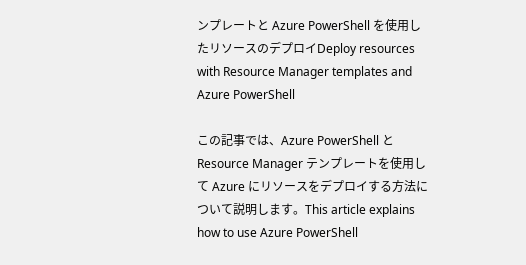ンプレートと Azure PowerShell を使用したリソースのデプロイDeploy resources with Resource Manager templates and Azure PowerShell

この記事では、Azure PowerShell と Resource Manager テンプレートを使用して Azure にリソースをデプロイする方法について説明します。This article explains how to use Azure PowerShell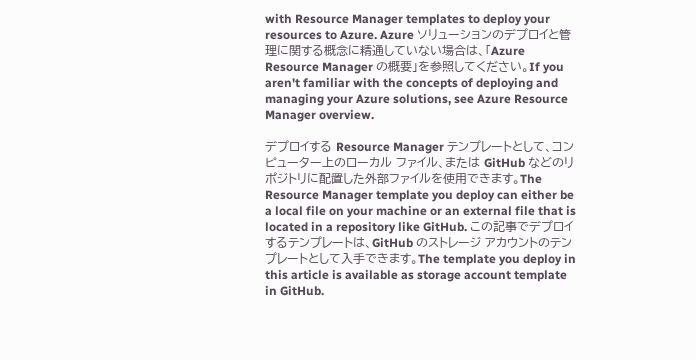with Resource Manager templates to deploy your resources to Azure. Azure ソリューションのデプロイと管理に関する概念に精通していない場合は、「Azure Resource Manager の概要」を参照してください。If you aren't familiar with the concepts of deploying and managing your Azure solutions, see Azure Resource Manager overview.

デプロイする Resource Manager テンプレートとして、コンピューター上のローカル ファイル、または GitHub などのリポジトリに配置した外部ファイルを使用できます。The Resource Manager template you deploy can either be a local file on your machine or an external file that is located in a repository like GitHub. この記事でデプロイするテンプレートは、GitHub のストレージ アカウントのテンプレートとして入手できます。The template you deploy in this article is available as storage account template in GitHub.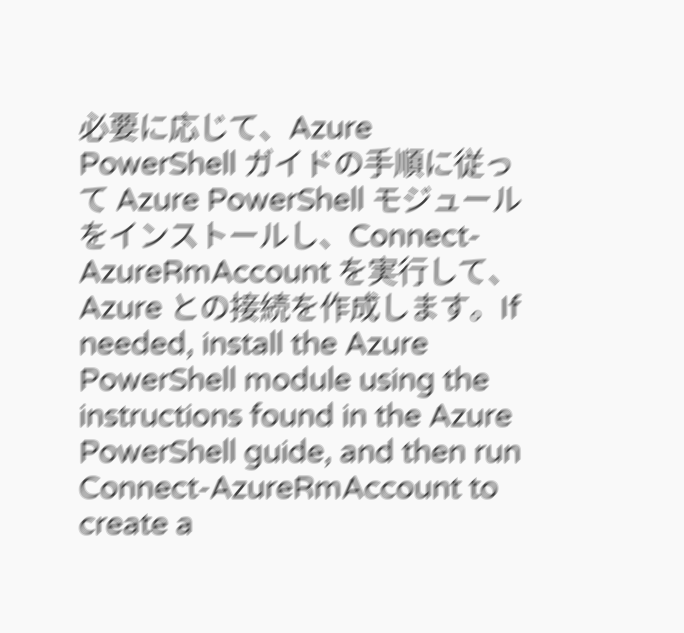必要に応じて、Azure PowerShell ガイドの手順に従って Azure PowerShell モジュールをインストールし、Connect-AzureRmAccount を実行して、Azure との接続を作成します。If needed, install the Azure PowerShell module using the instructions found in the Azure PowerShell guide, and then run Connect-AzureRmAccount to create a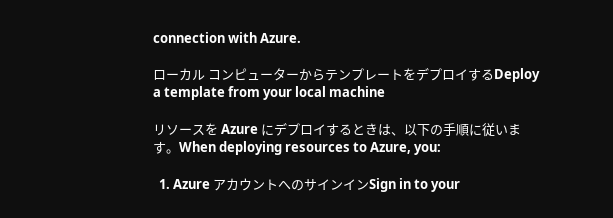connection with Azure.

ローカル コンピューターからテンプレートをデプロイするDeploy a template from your local machine

リソースを Azure にデプロイするときは、以下の手順に従います。When deploying resources to Azure, you:

  1. Azure アカウントへのサインインSign in to your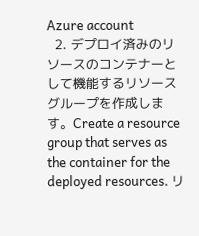Azure account
  2. デプロイ済みのリソースのコンテナーとして機能するリソース グループを作成します。Create a resource group that serves as the container for the deployed resources. リ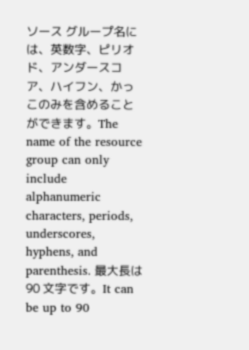ソース グループ名には、英数字、ピリオド、アンダースコア、ハイフン、かっこのみを含めることができます。The name of the resource group can only include alphanumeric characters, periods, underscores, hyphens, and parenthesis. 最大長は 90 文字です。It can be up to 90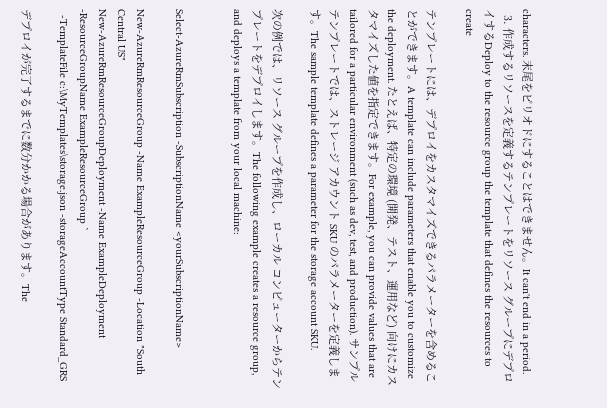characters. 末尾をピリオドにすることはできません。It can't end in a period.
  3. 作成するリソースを定義するテンプレートをリソース グループにデプロイするDeploy to the resource group the template that defines the resources to create

テンプレートには、デプロイをカスタマイズできるパラメーターを含めることができます。A template can include parameters that enable you to customize the deployment. たとえば、特定の環境 (開発、テスト、運用など) 向けにカスタマイズした値を指定できます。For example, you can provide values that are tailored for a particular environment (such as dev, test, and production). サンプル テンプレートでは、ストレージ アカウント SKU のパラメーターを定義します。The sample template defines a parameter for the storage account SKU.

次の例では、リソース グループを作成し、ローカル コンピューターからテンプレートをデプロイします。The following example creates a resource group, and deploys a template from your local machine:


Select-AzureRmSubscription -SubscriptionName <yourSubscriptionName>

New-AzureRmResourceGroup -Name ExampleResourceGroup -Location "South Central US"
New-AzureRmResourceGroupDeployment -Name ExampleDeployment -ResourceGroupName ExampleResourceGroup `
  -TemplateFile c:\MyTemplates\storage.json -storageAccountType Standard_GRS

デプロイが完了するまでに数分かかる場合があります。The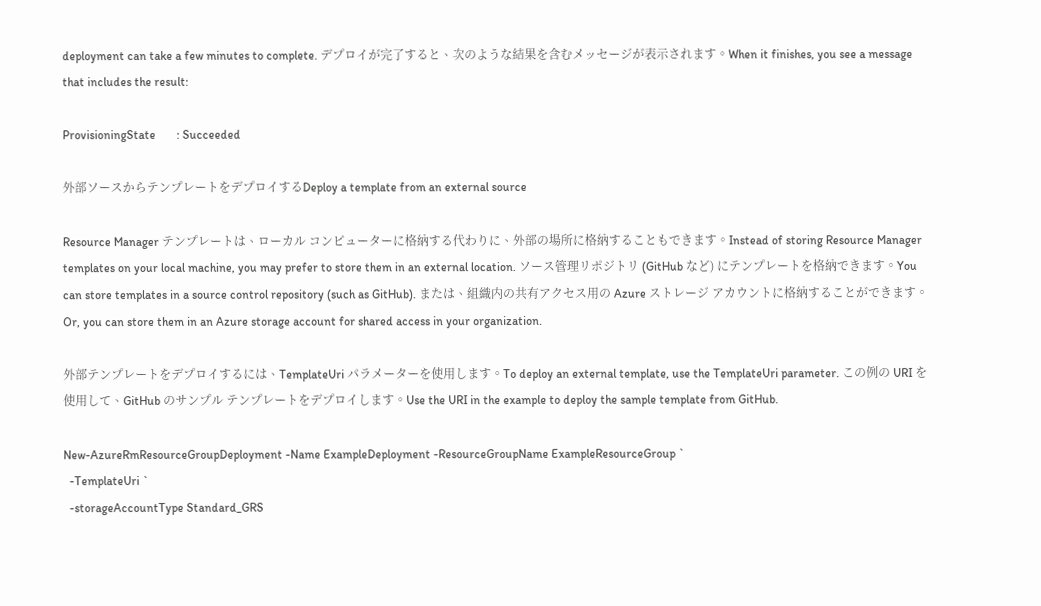deployment can take a few minutes to complete. デプロイが完了すると、次のような結果を含むメッセージが表示されます。When it finishes, you see a message that includes the result:

ProvisioningState       : Succeeded

外部ソースからテンプレートをデプロイするDeploy a template from an external source

Resource Manager テンプレートは、ローカル コンピューターに格納する代わりに、外部の場所に格納することもできます。Instead of storing Resource Manager templates on your local machine, you may prefer to store them in an external location. ソース管理リポジトリ (GitHub など) にテンプレートを格納できます。You can store templates in a source control repository (such as GitHub). または、組織内の共有アクセス用の Azure ストレージ アカウントに格納することができます。Or, you can store them in an Azure storage account for shared access in your organization.

外部テンプレートをデプロイするには、TemplateUri パラメーターを使用します。To deploy an external template, use the TemplateUri parameter. この例の URI を使用して、GitHub のサンプル テンプレートをデプロイします。Use the URI in the example to deploy the sample template from GitHub.

New-AzureRmResourceGroupDeployment -Name ExampleDeployment -ResourceGroupName ExampleResourceGroup `
  -TemplateUri `
  -storageAccountType Standard_GRS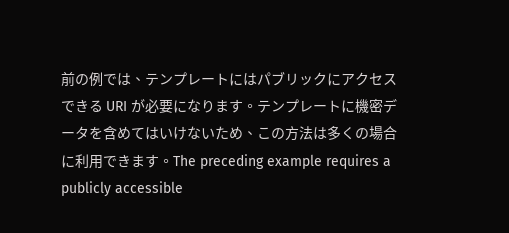前の例では、テンプレートにはパブリックにアクセスできる URI が必要になります。テンプレートに機密データを含めてはいけないため、この方法は多くの場合に利用できます。The preceding example requires a publicly accessible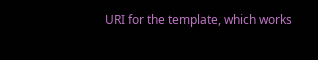URI for the template, which works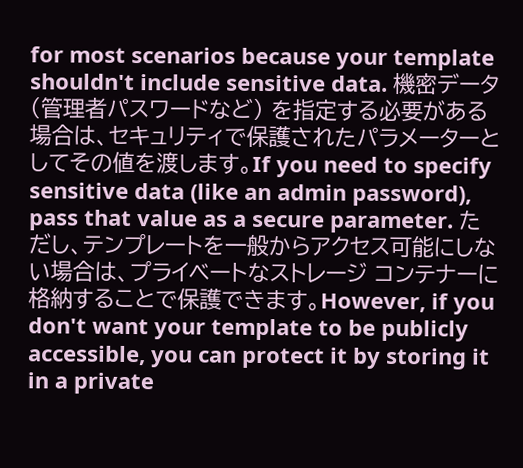for most scenarios because your template shouldn't include sensitive data. 機密データ (管理者パスワードなど) を指定する必要がある場合は、セキュリティで保護されたパラメーターとしてその値を渡します。If you need to specify sensitive data (like an admin password), pass that value as a secure parameter. ただし、テンプレートを一般からアクセス可能にしない場合は、プライベートなストレージ コンテナーに格納することで保護できます。However, if you don't want your template to be publicly accessible, you can protect it by storing it in a private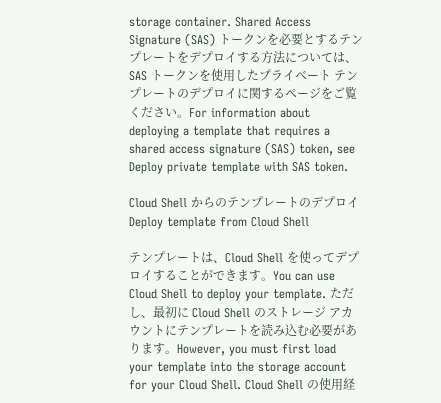storage container. Shared Access Signature (SAS) トークンを必要とするテンプレートをデプロイする方法については、SAS トークンを使用したプライベート テンプレートのデプロイに関するページをご覧ください。For information about deploying a template that requires a shared access signature (SAS) token, see Deploy private template with SAS token.

Cloud Shell からのテンプレートのデプロイDeploy template from Cloud Shell

テンプレートは、Cloud Shell を使ってデプロイすることができます。You can use Cloud Shell to deploy your template. ただし、最初に Cloud Shell のストレージ アカウントにテンプレートを読み込む必要があります。However, you must first load your template into the storage account for your Cloud Shell. Cloud Shell の使用経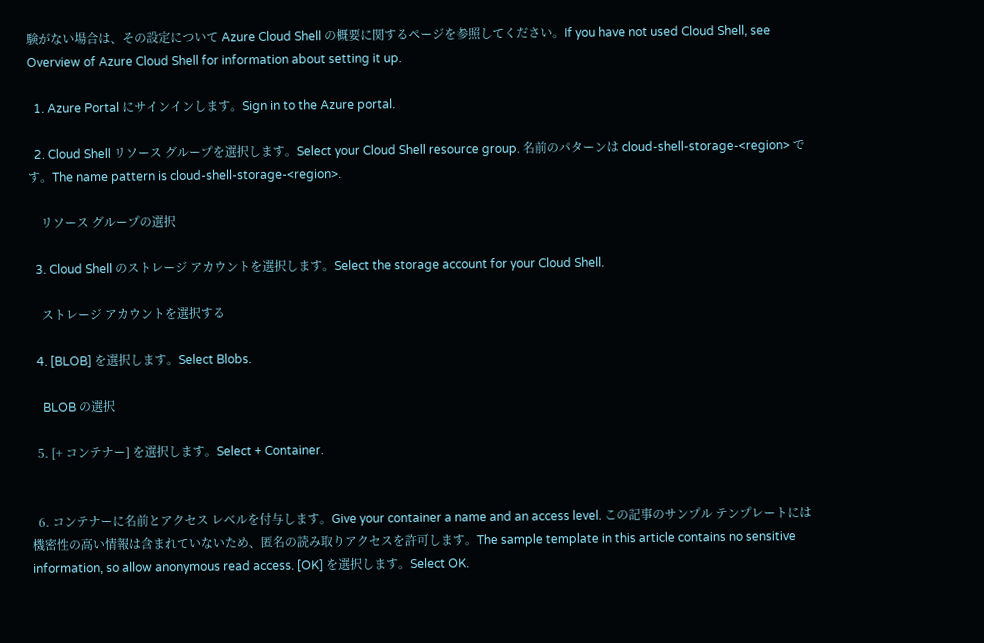験がない場合は、その設定について Azure Cloud Shell の概要に関するページを参照してください。If you have not used Cloud Shell, see Overview of Azure Cloud Shell for information about setting it up.

  1. Azure Portal にサインインします。Sign in to the Azure portal.

  2. Cloud Shell リソース グループを選択します。Select your Cloud Shell resource group. 名前のパターンは cloud-shell-storage-<region> です。The name pattern is cloud-shell-storage-<region>.

    リソース グループの選択

  3. Cloud Shell のストレージ アカウントを選択します。Select the storage account for your Cloud Shell.

    ストレージ アカウントを選択する

  4. [BLOB] を選択します。Select Blobs.

    BLOB の選択

  5. [+ コンテナー] を選択します。Select + Container.


  6. コンテナーに名前とアクセス レベルを付与します。Give your container a name and an access level. この記事のサンプル テンプレートには機密性の高い情報は含まれていないため、匿名の読み取りアクセスを許可します。The sample template in this article contains no sensitive information, so allow anonymous read access. [OK] を選択します。Select OK.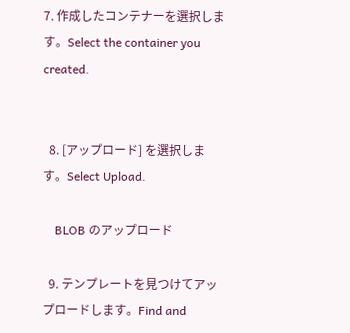7. 作成したコンテナーを選択します。Select the container you created.


  8. [アップロード] を選択します。Select Upload.

    BLOB のアップロード

  9. テンプレートを見つけてアップロードします。Find and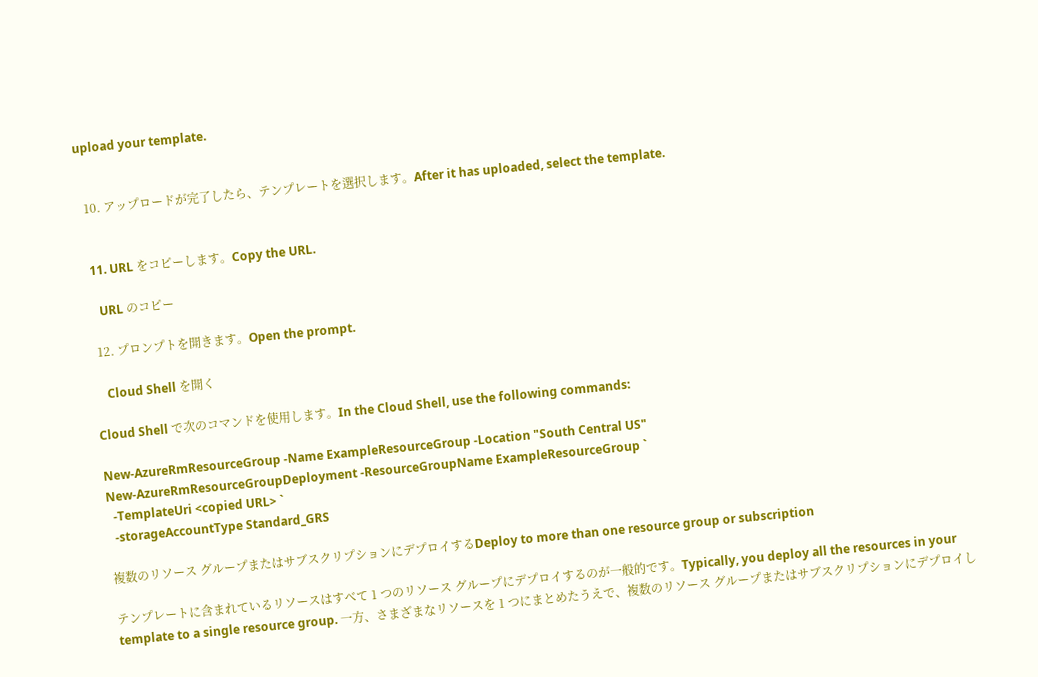upload your template.


  10. アップロードが完了したら、テンプレートを選択します。After it has uploaded, select the template.


  11. URL をコピーします。Copy the URL.

    URL のコピー

  12. プロンプトを開きます。Open the prompt.

    Cloud Shell を開く

Cloud Shell で次のコマンドを使用します。In the Cloud Shell, use the following commands:

New-AzureRmResourceGroup -Name ExampleResourceGroup -Location "South Central US"
New-AzureRmResourceGroupDeployment -ResourceGroupName ExampleResourceGroup `
  -TemplateUri <copied URL> `
  -storageAccountType Standard_GRS

複数のリソース グループまたはサブスクリプションにデプロイするDeploy to more than one resource group or subscription

テンプレートに含まれているリソースはすべて 1 つのリソース グループにデプロイするのが一般的です。Typically, you deploy all the resources in your template to a single resource group. 一方、さまざまなリソースを 1 つにまとめたうえで、複数のリソース グループまたはサブスクリプションにデプロイし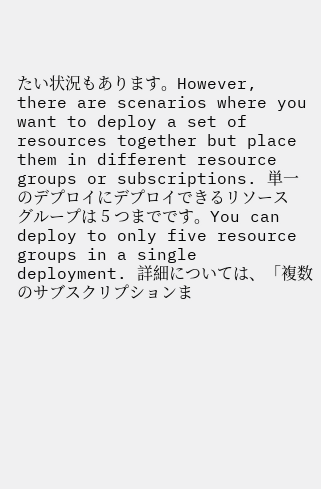たい状況もあります。However, there are scenarios where you want to deploy a set of resources together but place them in different resource groups or subscriptions. 単一のデプロイにデプロイできるリソース グループは 5 つまでです。You can deploy to only five resource groups in a single deployment. 詳細については、「複数のサブスクリプションま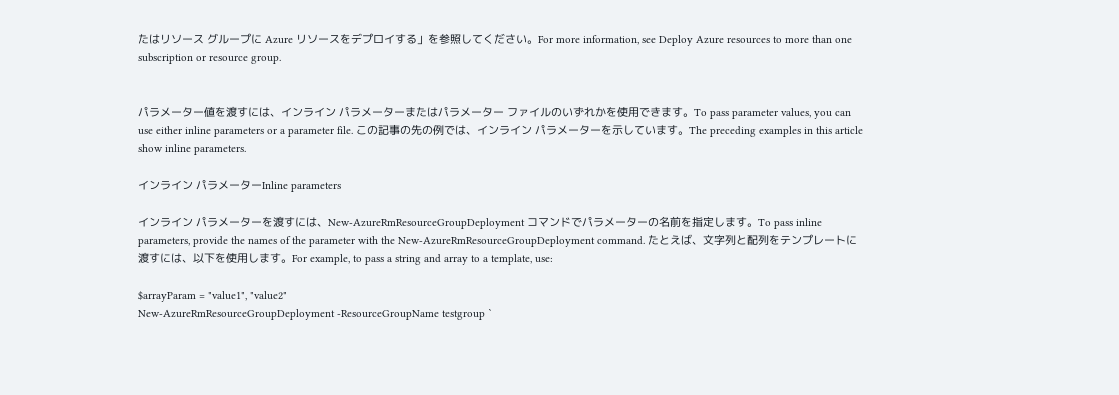たはリソース グループに Azure リソースをデプロイする」を参照してください。For more information, see Deploy Azure resources to more than one subscription or resource group.


パラメーター値を渡すには、インライン パラメーターまたはパラメーター ファイルのいずれかを使用できます。To pass parameter values, you can use either inline parameters or a parameter file. この記事の先の例では、インライン パラメーターを示しています。The preceding examples in this article show inline parameters.

インライン パラメーターInline parameters

インライン パラメーターを渡すには、New-AzureRmResourceGroupDeployment コマンドでパラメーターの名前を指定します。To pass inline parameters, provide the names of the parameter with the New-AzureRmResourceGroupDeployment command. たとえば、文字列と配列をテンプレートに渡すには、以下を使用します。For example, to pass a string and array to a template, use:

$arrayParam = "value1", "value2"
New-AzureRmResourceGroupDeployment -ResourceGroupName testgroup `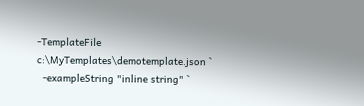-TemplateFile c:\MyTemplates\demotemplate.json `
  -exampleString "inline string" `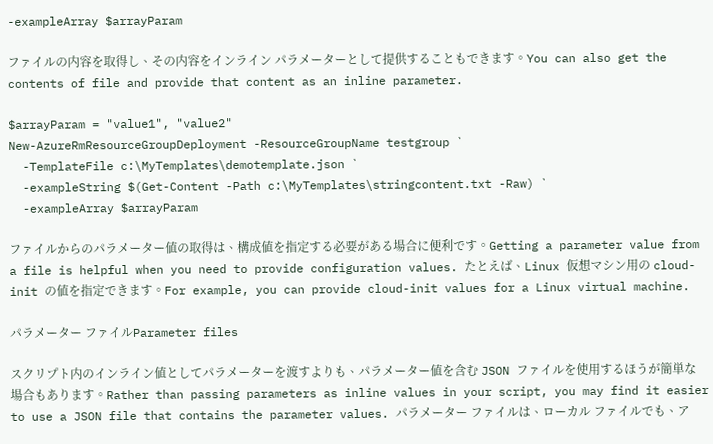-exampleArray $arrayParam

ファイルの内容を取得し、その内容をインライン パラメーターとして提供することもできます。You can also get the contents of file and provide that content as an inline parameter.

$arrayParam = "value1", "value2"
New-AzureRmResourceGroupDeployment -ResourceGroupName testgroup `
  -TemplateFile c:\MyTemplates\demotemplate.json `
  -exampleString $(Get-Content -Path c:\MyTemplates\stringcontent.txt -Raw) `
  -exampleArray $arrayParam

ファイルからのパラメーター値の取得は、構成値を指定する必要がある場合に便利です。Getting a parameter value from a file is helpful when you need to provide configuration values. たとえば、Linux 仮想マシン用の cloud-init の値を指定できます。For example, you can provide cloud-init values for a Linux virtual machine.

パラメーター ファイルParameter files

スクリプト内のインライン値としてパラメーターを渡すよりも、パラメーター値を含む JSON ファイルを使用するほうが簡単な場合もあります。Rather than passing parameters as inline values in your script, you may find it easier to use a JSON file that contains the parameter values. パラメーター ファイルは、ローカル ファイルでも、ア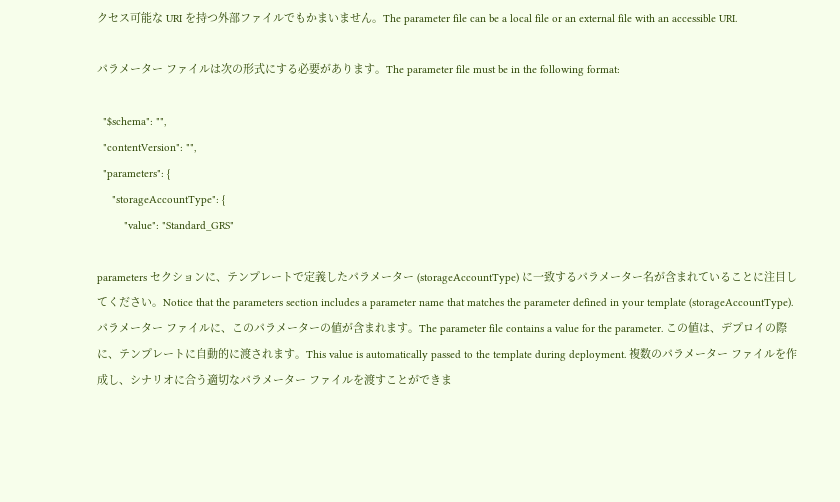クセス可能な URI を持つ外部ファイルでもかまいません。The parameter file can be a local file or an external file with an accessible URI.

パラメーター ファイルは次の形式にする必要があります。The parameter file must be in the following format:

  "$schema": "",
  "contentVersion": "",
  "parameters": {
     "storageAccountType": {
         "value": "Standard_GRS"

parameters セクションに、テンプレートで定義したパラメーター (storageAccountType) に一致するパラメーター名が含まれていることに注目してください。Notice that the parameters section includes a parameter name that matches the parameter defined in your template (storageAccountType). パラメーター ファイルに、このパラメーターの値が含まれます。The parameter file contains a value for the parameter. この値は、デプロイの際に、テンプレートに自動的に渡されます。This value is automatically passed to the template during deployment. 複数のパラメーター ファイルを作成し、シナリオに合う適切なパラメーター ファイルを渡すことができま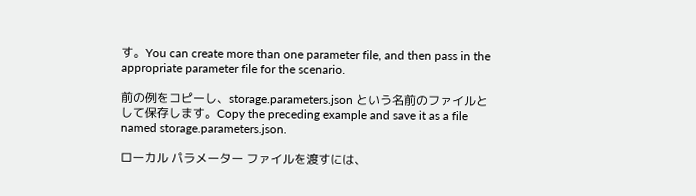す。You can create more than one parameter file, and then pass in the appropriate parameter file for the scenario.

前の例をコピーし、storage.parameters.json という名前のファイルとして保存します。Copy the preceding example and save it as a file named storage.parameters.json.

ローカル パラメーター ファイルを渡すには、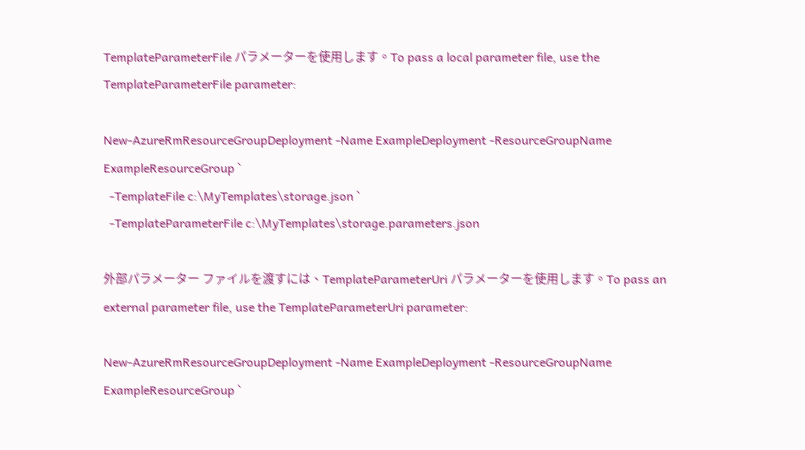TemplateParameterFile パラメーターを使用します。To pass a local parameter file, use the TemplateParameterFile parameter:

New-AzureRmResourceGroupDeployment -Name ExampleDeployment -ResourceGroupName ExampleResourceGroup `
  -TemplateFile c:\MyTemplates\storage.json `
  -TemplateParameterFile c:\MyTemplates\storage.parameters.json

外部パラメーター ファイルを渡すには、TemplateParameterUri パラメーターを使用します。To pass an external parameter file, use the TemplateParameterUri parameter:

New-AzureRmResourceGroupDeployment -Name ExampleDeployment -ResourceGroupName ExampleResourceGroup `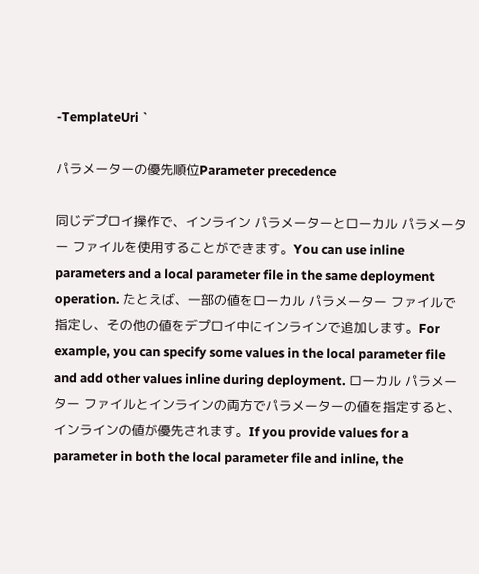-TemplateUri `

パラメーターの優先順位Parameter precedence

同じデプロイ操作で、インライン パラメーターとローカル パラメーター ファイルを使用することができます。You can use inline parameters and a local parameter file in the same deployment operation. たとえば、一部の値をローカル パラメーター ファイルで指定し、その他の値をデプロイ中にインラインで追加します。For example, you can specify some values in the local parameter file and add other values inline during deployment. ローカル パラメーター ファイルとインラインの両方でパラメーターの値を指定すると、インラインの値が優先されます。If you provide values for a parameter in both the local parameter file and inline, the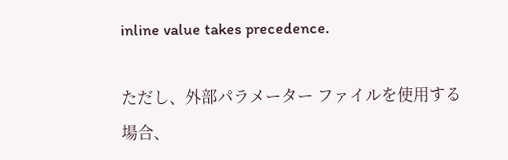inline value takes precedence.

ただし、外部パラメーター ファイルを使用する場合、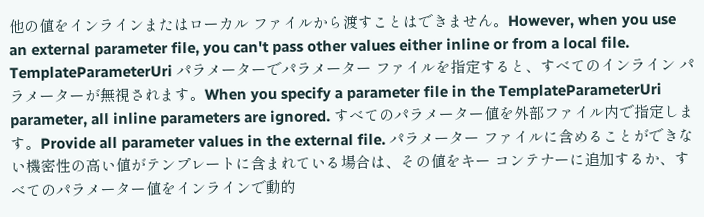他の値をインラインまたはローカル ファイルから渡すことはできません。However, when you use an external parameter file, you can't pass other values either inline or from a local file. TemplateParameterUri パラメーターでパラメーター ファイルを指定すると、すべてのインライン パラメーターが無視されます。When you specify a parameter file in the TemplateParameterUri parameter, all inline parameters are ignored. すべてのパラメーター値を外部ファイル内で指定します。Provide all parameter values in the external file. パラメーター ファイルに含めることができない機密性の高い値がテンプレートに含まれている場合は、その値をキー コンテナーに追加するか、すべてのパラメーター値をインラインで動的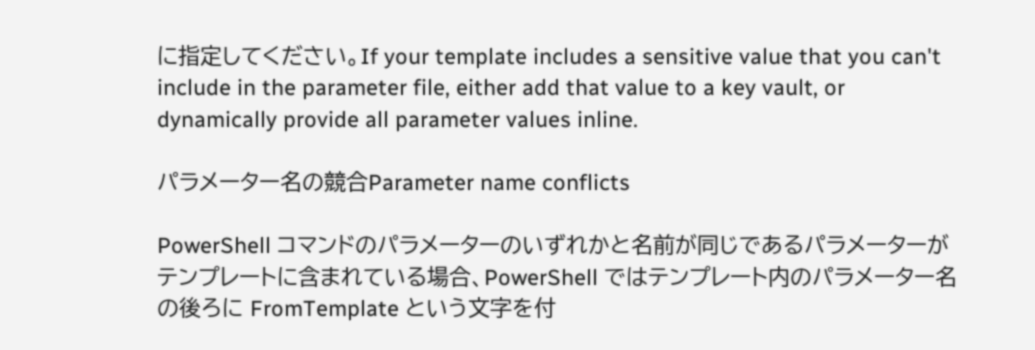に指定してください。If your template includes a sensitive value that you can't include in the parameter file, either add that value to a key vault, or dynamically provide all parameter values inline.

パラメーター名の競合Parameter name conflicts

PowerShell コマンドのパラメーターのいずれかと名前が同じであるパラメーターがテンプレートに含まれている場合、PowerShell ではテンプレート内のパラメーター名の後ろに FromTemplate という文字を付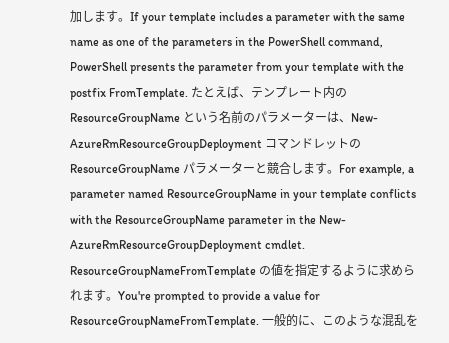加します。If your template includes a parameter with the same name as one of the parameters in the PowerShell command, PowerShell presents the parameter from your template with the postfix FromTemplate. たとえば、テンプレート内の ResourceGroupName という名前のパラメーターは、New-AzureRmResourceGroupDeployment コマンドレットの ResourceGroupName パラメーターと競合します。For example, a parameter named ResourceGroupName in your template conflicts with the ResourceGroupName parameter in the New-AzureRmResourceGroupDeployment cmdlet. ResourceGroupNameFromTemplate の値を指定するように求められます。You're prompted to provide a value for ResourceGroupNameFromTemplate. 一般的に、このような混乱を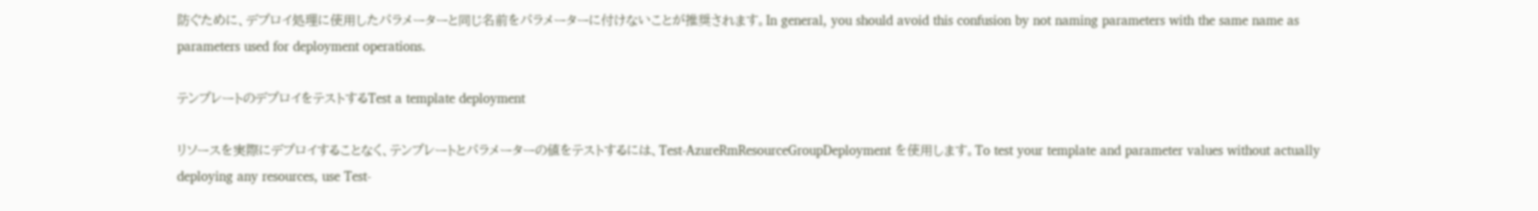防ぐために、デプロイ処理に使用したパラメーターと同じ名前をパラメーターに付けないことが推奨されます。In general, you should avoid this confusion by not naming parameters with the same name as parameters used for deployment operations.

テンプレートのデプロイをテストするTest a template deployment

リソースを実際にデプロイすることなく、テンプレートとパラメーターの値をテストするには、Test-AzureRmResourceGroupDeployment を使用します。To test your template and parameter values without actually deploying any resources, use Test-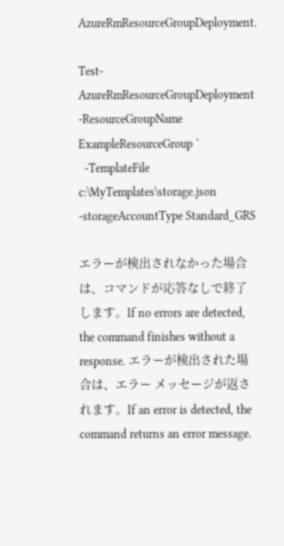AzureRmResourceGroupDeployment.

Test-AzureRmResourceGroupDeployment -ResourceGroupName ExampleResourceGroup `
  -TemplateFile c:\MyTemplates\storage.json -storageAccountType Standard_GRS

エラーが検出されなかった場合は、コマンドが応答なしで終了します。If no errors are detected, the command finishes without a response. エラーが検出された場合は、エラー メッセージが返されます。If an error is detected, the command returns an error message.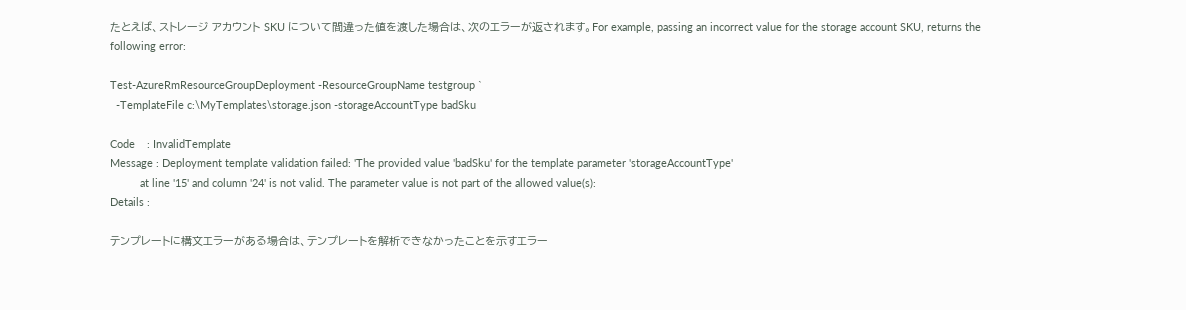たとえば、ストレージ アカウント SKU について間違った値を渡した場合は、次のエラーが返されます。For example, passing an incorrect value for the storage account SKU, returns the following error:

Test-AzureRmResourceGroupDeployment -ResourceGroupName testgroup `
  -TemplateFile c:\MyTemplates\storage.json -storageAccountType badSku

Code    : InvalidTemplate
Message : Deployment template validation failed: 'The provided value 'badSku' for the template parameter 'storageAccountType'
          at line '15' and column '24' is not valid. The parameter value is not part of the allowed value(s):
Details :

テンプレートに構文エラーがある場合は、テンプレートを解析できなかったことを示すエラー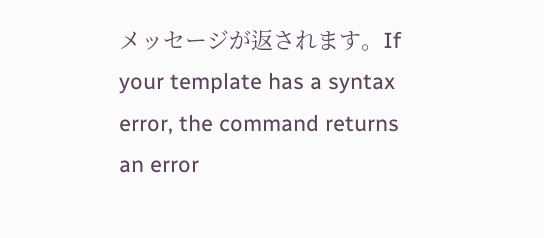メッセージが返されます。If your template has a syntax error, the command returns an error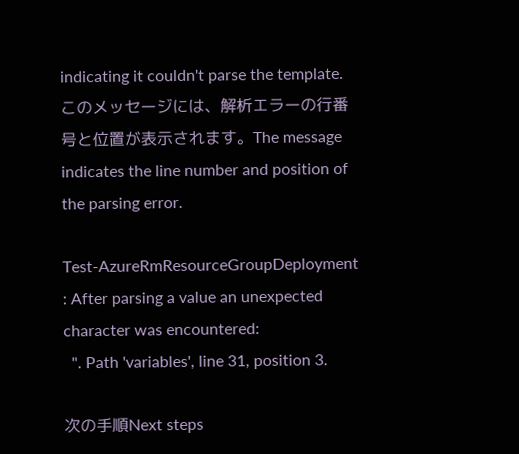indicating it couldn't parse the template. このメッセージには、解析エラーの行番号と位置が表示されます。The message indicates the line number and position of the parsing error.

Test-AzureRmResourceGroupDeployment : After parsing a value an unexpected character was encountered:
  ". Path 'variables', line 31, position 3.

次の手順Next steps